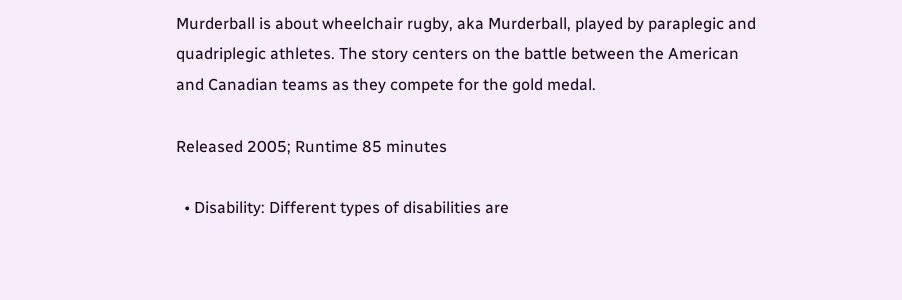Murderball is about wheelchair rugby, aka Murderball, played by paraplegic and quadriplegic athletes. The story centers on the battle between the American and Canadian teams as they compete for the gold medal.

Released 2005; Runtime 85 minutes

  • Disability: Different types of disabilities are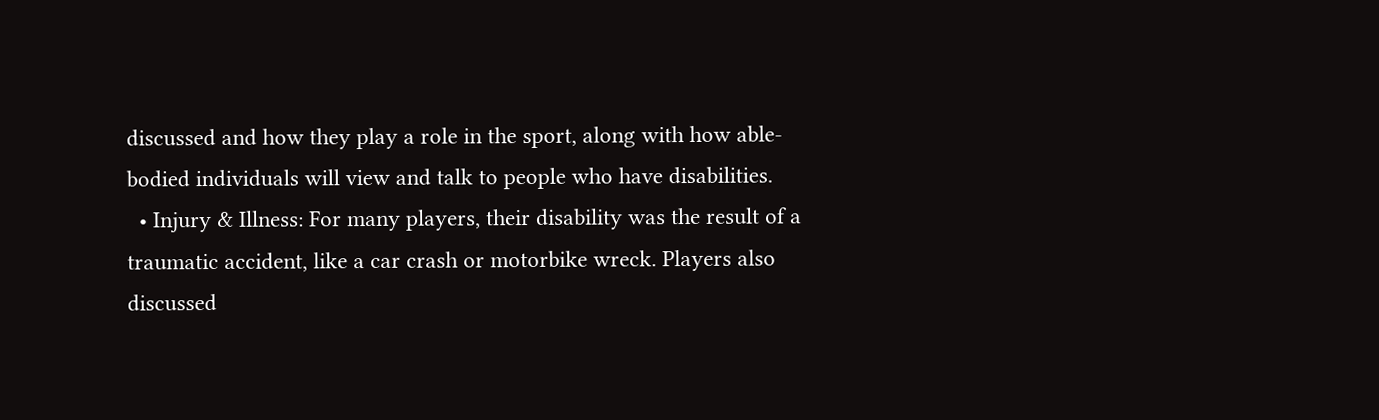discussed and how they play a role in the sport, along with how able-bodied individuals will view and talk to people who have disabilities.
  • Injury & Illness: For many players, their disability was the result of a traumatic accident, like a car crash or motorbike wreck. Players also discussed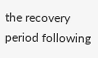the recovery period following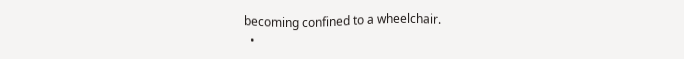becoming confined to a wheelchair.
  •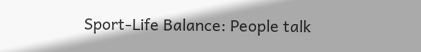Sport-Life Balance: People talk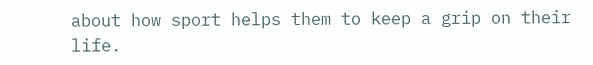about how sport helps them to keep a grip on their life.